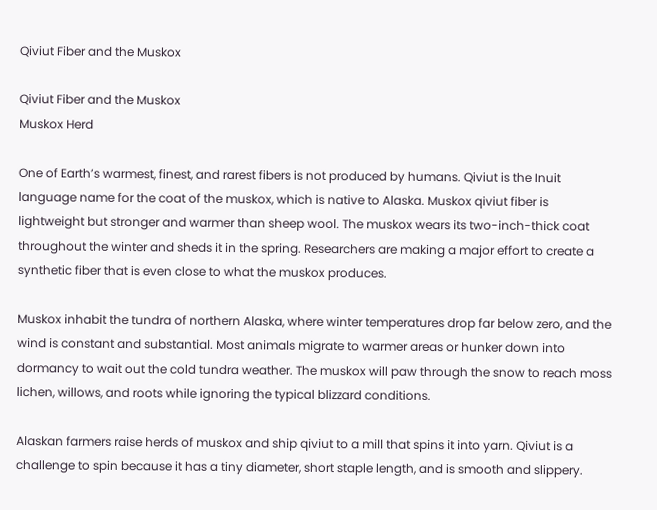Qiviut Fiber and the Muskox

Qiviut Fiber and the Muskox
Muskox Herd

One of Earth’s warmest, finest, and rarest fibers is not produced by humans. Qiviut is the Inuit language name for the coat of the muskox, which is native to Alaska. Muskox qiviut fiber is lightweight but stronger and warmer than sheep wool. The muskox wears its two-inch-thick coat throughout the winter and sheds it in the spring. Researchers are making a major effort to create a synthetic fiber that is even close to what the muskox produces.

Muskox inhabit the tundra of northern Alaska, where winter temperatures drop far below zero, and the wind is constant and substantial. Most animals migrate to warmer areas or hunker down into dormancy to wait out the cold tundra weather. The muskox will paw through the snow to reach moss lichen, willows, and roots while ignoring the typical blizzard conditions.

Alaskan farmers raise herds of muskox and ship qiviut to a mill that spins it into yarn. Qiviut is a challenge to spin because it has a tiny diameter, short staple length, and is smooth and slippery.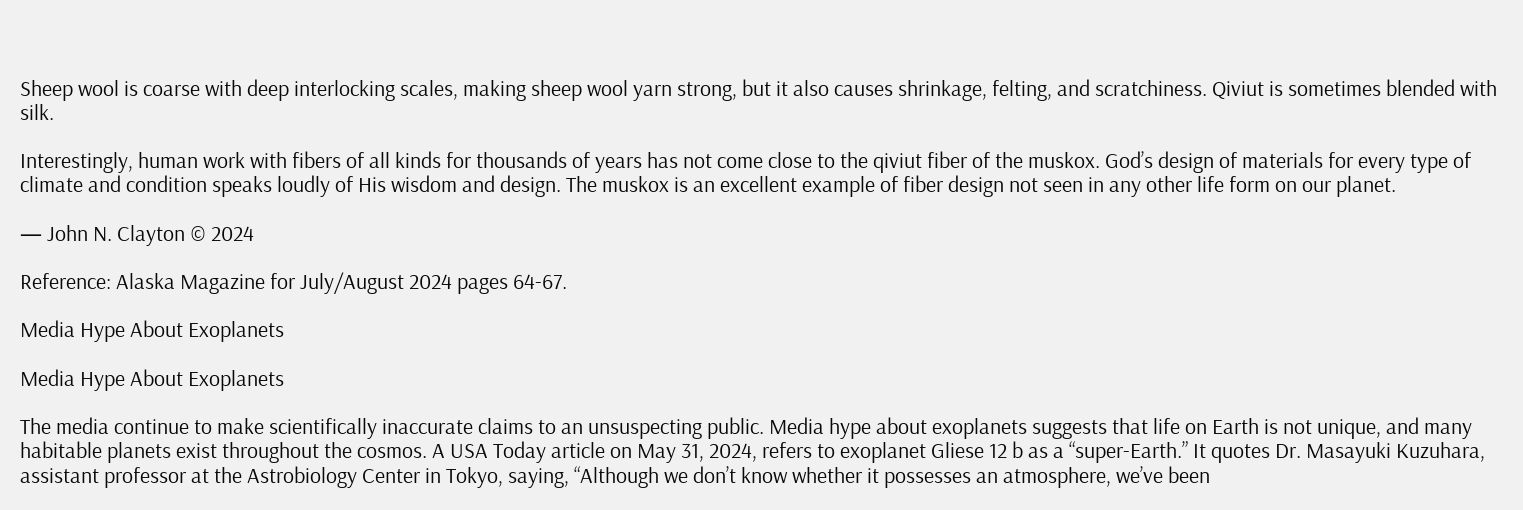Sheep wool is coarse with deep interlocking scales, making sheep wool yarn strong, but it also causes shrinkage, felting, and scratchiness. Qiviut is sometimes blended with silk.

Interestingly, human work with fibers of all kinds for thousands of years has not come close to the qiviut fiber of the muskox. God’s design of materials for every type of climate and condition speaks loudly of His wisdom and design. The muskox is an excellent example of fiber design not seen in any other life form on our planet.

— John N. Clayton © 2024

Reference: Alaska Magazine for July/August 2024 pages 64-67.

Media Hype About Exoplanets

Media Hype About Exoplanets

The media continue to make scientifically inaccurate claims to an unsuspecting public. Media hype about exoplanets suggests that life on Earth is not unique, and many habitable planets exist throughout the cosmos. A USA Today article on May 31, 2024, refers to exoplanet Gliese 12 b as a “super-Earth.” It quotes Dr. Masayuki Kuzuhara, assistant professor at the Astrobiology Center in Tokyo, saying, “Although we don’t know whether it possesses an atmosphere, we’ve been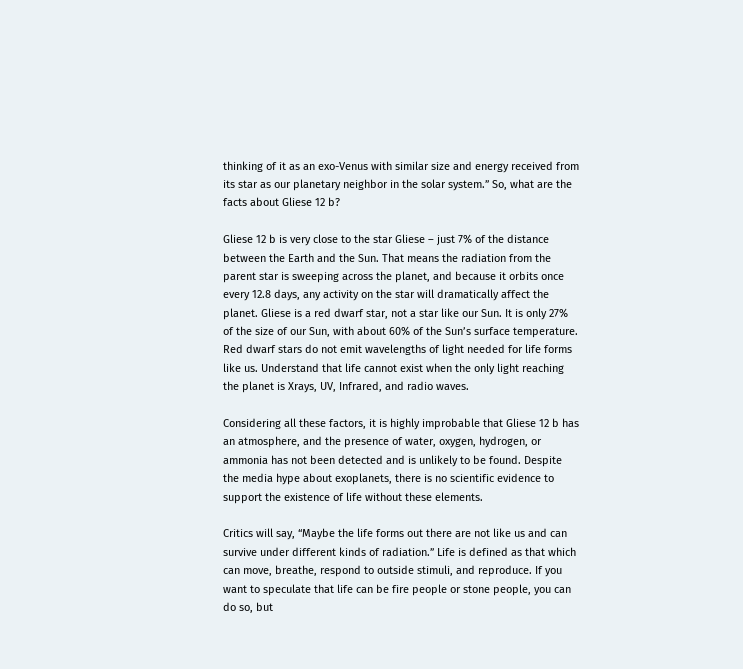thinking of it as an exo-Venus with similar size and energy received from its star as our planetary neighbor in the solar system.” So, what are the facts about Gliese 12 b?

Gliese 12 b is very close to the star Gliese – just 7% of the distance between the Earth and the Sun. That means the radiation from the parent star is sweeping across the planet, and because it orbits once every 12.8 days, any activity on the star will dramatically affect the planet. Gliese is a red dwarf star, not a star like our Sun. It is only 27% of the size of our Sun, with about 60% of the Sun’s surface temperature. Red dwarf stars do not emit wavelengths of light needed for life forms like us. Understand that life cannot exist when the only light reaching the planet is Xrays, UV, Infrared, and radio waves.

Considering all these factors, it is highly improbable that Gliese 12 b has an atmosphere, and the presence of water, oxygen, hydrogen, or ammonia has not been detected and is unlikely to be found. Despite the media hype about exoplanets, there is no scientific evidence to support the existence of life without these elements.

Critics will say, “Maybe the life forms out there are not like us and can survive under different kinds of radiation.” Life is defined as that which can move, breathe, respond to outside stimuli, and reproduce. If you want to speculate that life can be fire people or stone people, you can do so, but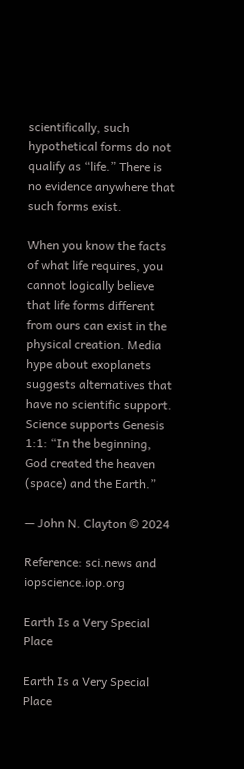scientifically, such hypothetical forms do not qualify as “life.” There is no evidence anywhere that such forms exist.

When you know the facts of what life requires, you cannot logically believe that life forms different from ours can exist in the physical creation. Media hype about exoplanets suggests alternatives that have no scientific support. Science supports Genesis 1:1: “In the beginning, God created the heaven (space) and the Earth.”

— John N. Clayton © 2024

Reference: sci.news and iopscience.iop.org

Earth Is a Very Special Place

Earth Is a Very Special Place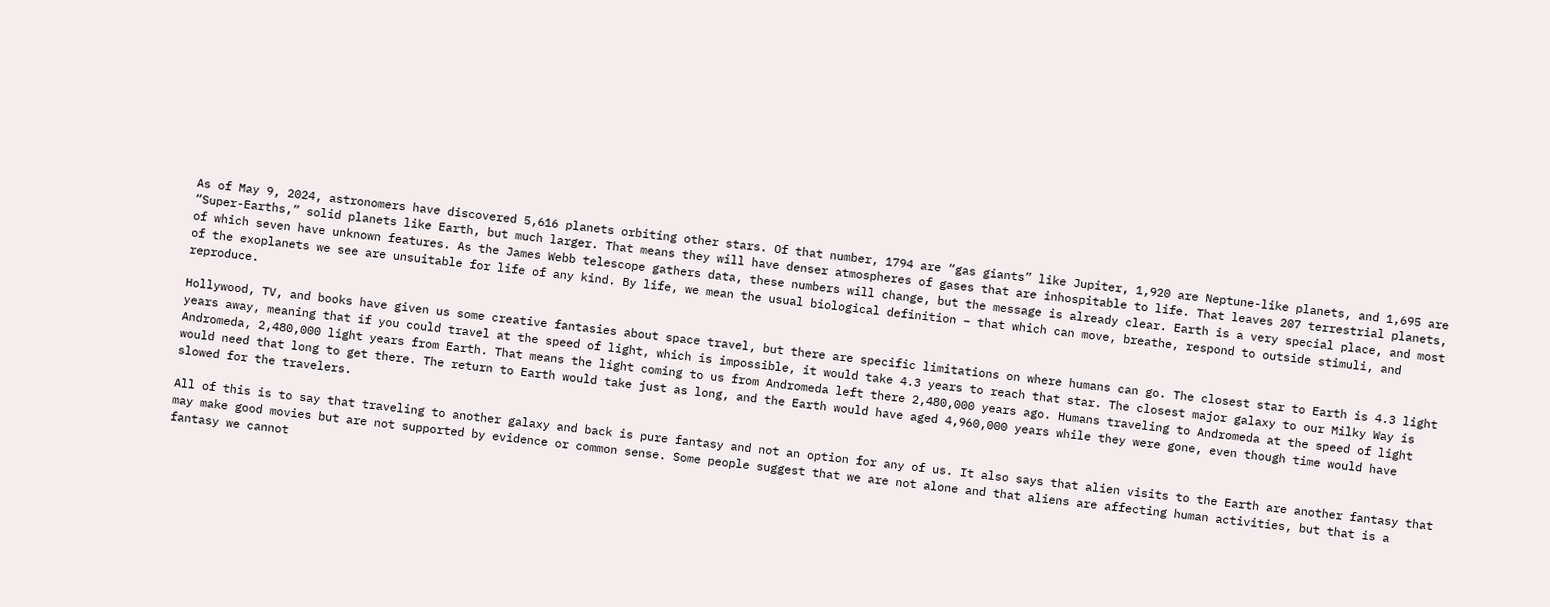As of May 9, 2024, astronomers have discovered 5,616 planets orbiting other stars. Of that number, 1794 are “gas giants” like Jupiter, 1,920 are Neptune-like planets, and 1,695 are “Super-Earths,” solid planets like Earth, but much larger. That means they will have denser atmospheres of gases that are inhospitable to life. That leaves 207 terrestrial planets, of which seven have unknown features. As the James Webb telescope gathers data, these numbers will change, but the message is already clear. Earth is a very special place, and most of the exoplanets we see are unsuitable for life of any kind. By life, we mean the usual biological definition – that which can move, breathe, respond to outside stimuli, and reproduce.

Hollywood, TV, and books have given us some creative fantasies about space travel, but there are specific limitations on where humans can go. The closest star to Earth is 4.3 light years away, meaning that if you could travel at the speed of light, which is impossible, it would take 4.3 years to reach that star. The closest major galaxy to our Milky Way is Andromeda, 2,480,000 light years from Earth. That means the light coming to us from Andromeda left there 2,480,000 years ago. Humans traveling to Andromeda at the speed of light would need that long to get there. The return to Earth would take just as long, and the Earth would have aged 4,960,000 years while they were gone, even though time would have slowed for the travelers.

All of this is to say that traveling to another galaxy and back is pure fantasy and not an option for any of us. It also says that alien visits to the Earth are another fantasy that may make good movies but are not supported by evidence or common sense. Some people suggest that we are not alone and that aliens are affecting human activities, but that is a fantasy we cannot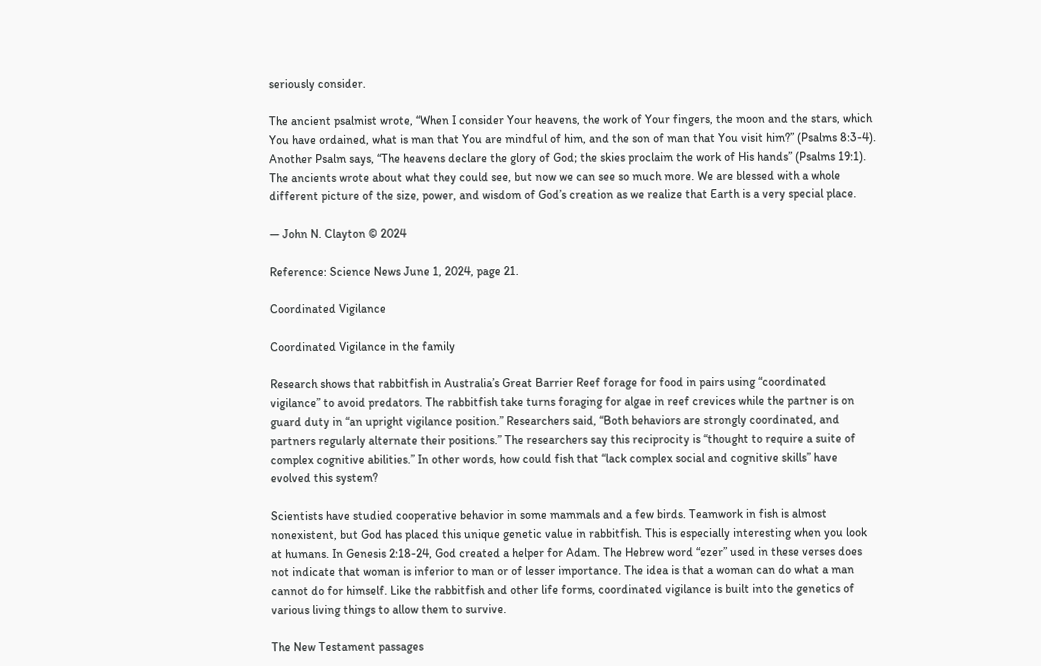seriously consider.

The ancient psalmist wrote, “When I consider Your heavens, the work of Your fingers, the moon and the stars, which You have ordained, what is man that You are mindful of him, and the son of man that You visit him?” (Psalms 8:3-4). Another Psalm says, “The heavens declare the glory of God; the skies proclaim the work of His hands” (Psalms 19:1). The ancients wrote about what they could see, but now we can see so much more. We are blessed with a whole different picture of the size, power, and wisdom of God’s creation as we realize that Earth is a very special place.

— John N. Clayton © 2024

Reference: Science News June 1, 2024, page 21.

Coordinated Vigilance

Coordinated Vigilance in the family

Research shows that rabbitfish in Australia’s Great Barrier Reef forage for food in pairs using “coordinated vigilance” to avoid predators. The rabbitfish take turns foraging for algae in reef crevices while the partner is on guard duty in “an upright vigilance position.” Researchers said, “Both behaviors are strongly coordinated, and partners regularly alternate their positions.” The researchers say this reciprocity is “thought to require a suite of complex cognitive abilities.” In other words, how could fish that “lack complex social and cognitive skills” have evolved this system?

Scientists have studied cooperative behavior in some mammals and a few birds. Teamwork in fish is almost nonexistent, but God has placed this unique genetic value in rabbitfish. This is especially interesting when you look at humans. In Genesis 2:18-24, God created a helper for Adam. The Hebrew word “ezer” used in these verses does not indicate that woman is inferior to man or of lesser importance. The idea is that a woman can do what a man cannot do for himself. Like the rabbitfish and other life forms, coordinated vigilance is built into the genetics of various living things to allow them to survive.

The New Testament passages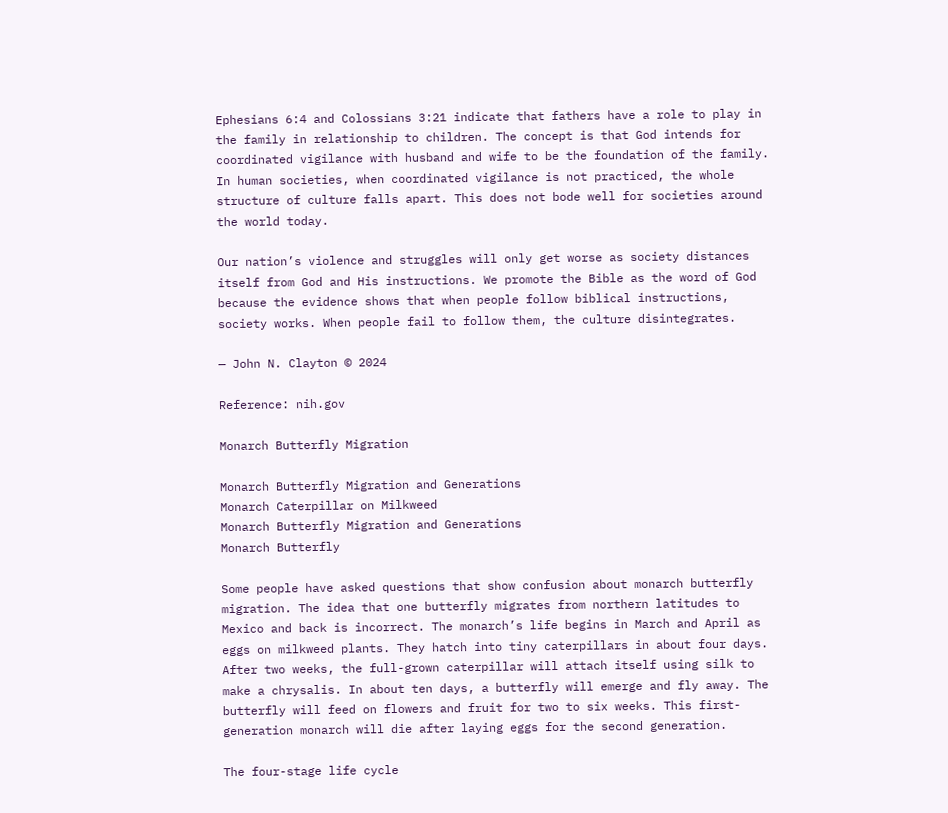Ephesians 6:4 and Colossians 3:21 indicate that fathers have a role to play in the family in relationship to children. The concept is that God intends for coordinated vigilance with husband and wife to be the foundation of the family. In human societies, when coordinated vigilance is not practiced, the whole structure of culture falls apart. This does not bode well for societies around the world today.

Our nation’s violence and struggles will only get worse as society distances itself from God and His instructions. We promote the Bible as the word of God because the evidence shows that when people follow biblical instructions, society works. When people fail to follow them, the culture disintegrates.

— John N. Clayton © 2024

Reference: nih.gov

Monarch Butterfly Migration

Monarch Butterfly Migration and Generations
Monarch Caterpillar on Milkweed
Monarch Butterfly Migration and Generations
Monarch Butterfly

Some people have asked questions that show confusion about monarch butterfly migration. The idea that one butterfly migrates from northern latitudes to Mexico and back is incorrect. The monarch’s life begins in March and April as eggs on milkweed plants. They hatch into tiny caterpillars in about four days. After two weeks, the full-grown caterpillar will attach itself using silk to make a chrysalis. In about ten days, a butterfly will emerge and fly away. The butterfly will feed on flowers and fruit for two to six weeks. This first-generation monarch will die after laying eggs for the second generation.

The four-stage life cycle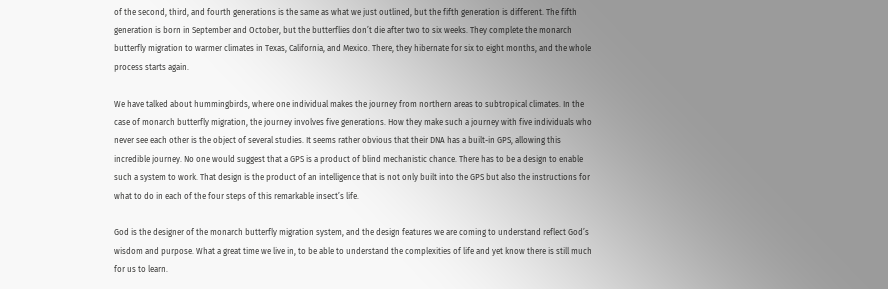of the second, third, and fourth generations is the same as what we just outlined, but the fifth generation is different. The fifth generation is born in September and October, but the butterflies don’t die after two to six weeks. They complete the monarch butterfly migration to warmer climates in Texas, California, and Mexico. There, they hibernate for six to eight months, and the whole process starts again.

We have talked about hummingbirds, where one individual makes the journey from northern areas to subtropical climates. In the case of monarch butterfly migration, the journey involves five generations. How they make such a journey with five individuals who never see each other is the object of several studies. It seems rather obvious that their DNA has a built-in GPS, allowing this incredible journey. No one would suggest that a GPS is a product of blind mechanistic chance. There has to be a design to enable such a system to work. That design is the product of an intelligence that is not only built into the GPS but also the instructions for what to do in each of the four steps of this remarkable insect’s life.

God is the designer of the monarch butterfly migration system, and the design features we are coming to understand reflect God’s wisdom and purpose. What a great time we live in, to be able to understand the complexities of life and yet know there is still much for us to learn.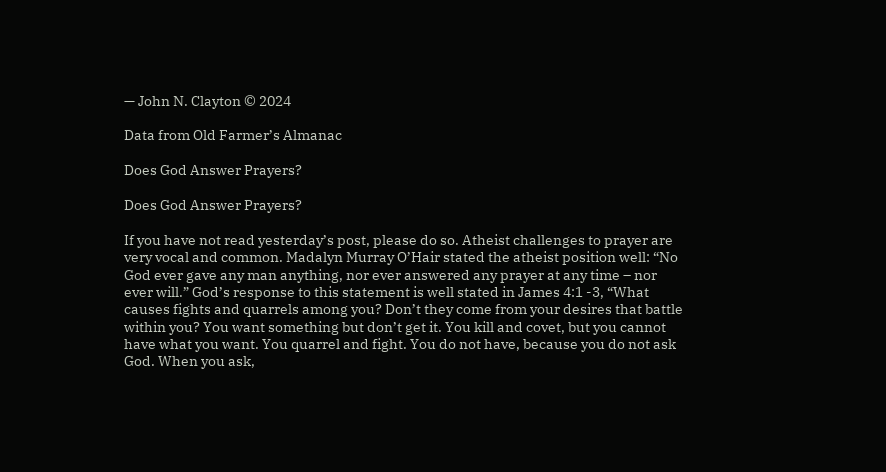— John N. Clayton © 2024

Data from Old Farmer’s Almanac

Does God Answer Prayers?

Does God Answer Prayers?

If you have not read yesterday’s post, please do so. Atheist challenges to prayer are very vocal and common. Madalyn Murray O’Hair stated the atheist position well: “No God ever gave any man anything, nor ever answered any prayer at any time – nor ever will.” God’s response to this statement is well stated in James 4:1 -3, “What causes fights and quarrels among you? Don’t they come from your desires that battle within you? You want something but don’t get it. You kill and covet, but you cannot have what you want. You quarrel and fight. You do not have, because you do not ask God. When you ask,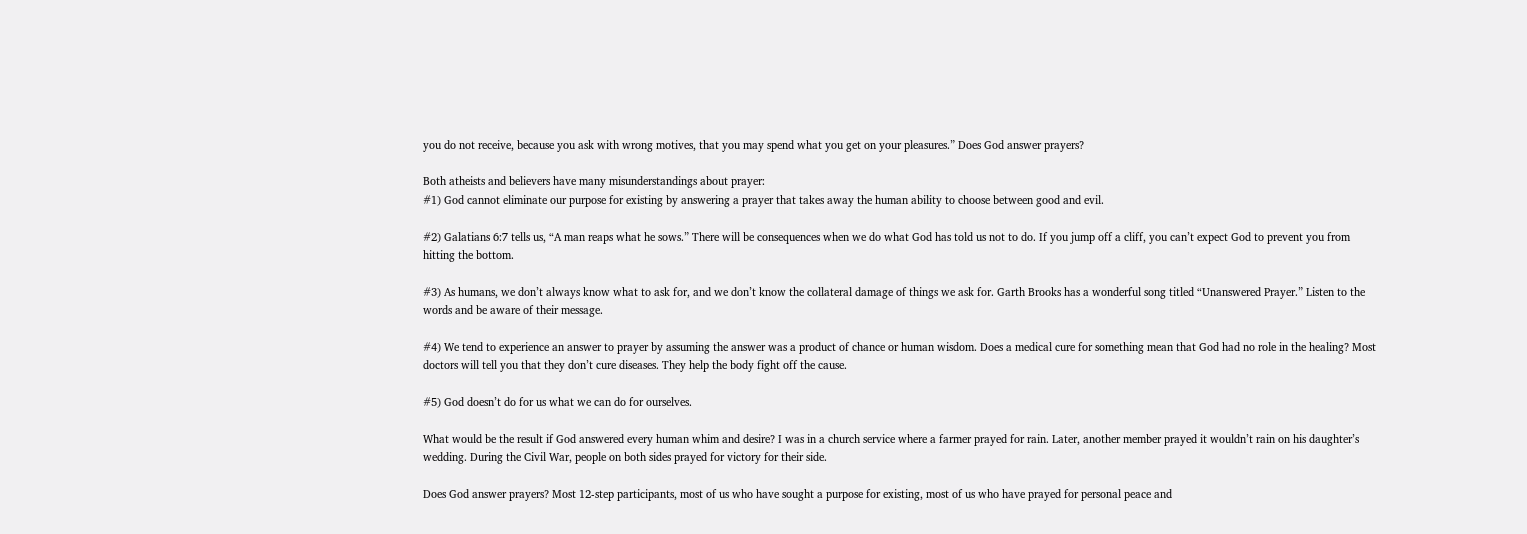you do not receive, because you ask with wrong motives, that you may spend what you get on your pleasures.” Does God answer prayers?

Both atheists and believers have many misunderstandings about prayer:
#1) God cannot eliminate our purpose for existing by answering a prayer that takes away the human ability to choose between good and evil.

#2) Galatians 6:7 tells us, “A man reaps what he sows.” There will be consequences when we do what God has told us not to do. If you jump off a cliff, you can’t expect God to prevent you from hitting the bottom.

#3) As humans, we don’t always know what to ask for, and we don’t know the collateral damage of things we ask for. Garth Brooks has a wonderful song titled “Unanswered Prayer.” Listen to the words and be aware of their message.

#4) We tend to experience an answer to prayer by assuming the answer was a product of chance or human wisdom. Does a medical cure for something mean that God had no role in the healing? Most doctors will tell you that they don’t cure diseases. They help the body fight off the cause.

#5) God doesn’t do for us what we can do for ourselves.

What would be the result if God answered every human whim and desire? I was in a church service where a farmer prayed for rain. Later, another member prayed it wouldn’t rain on his daughter’s wedding. During the Civil War, people on both sides prayed for victory for their side.

Does God answer prayers? Most 12-step participants, most of us who have sought a purpose for existing, most of us who have prayed for personal peace and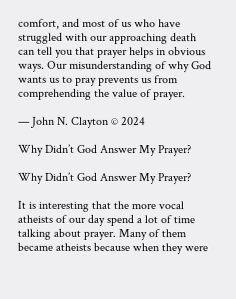comfort, and most of us who have struggled with our approaching death can tell you that prayer helps in obvious ways. Our misunderstanding of why God wants us to pray prevents us from comprehending the value of prayer.

— John N. Clayton © 2024

Why Didn’t God Answer My Prayer?

Why Didn’t God Answer My Prayer?

It is interesting that the more vocal atheists of our day spend a lot of time talking about prayer. Many of them became atheists because when they were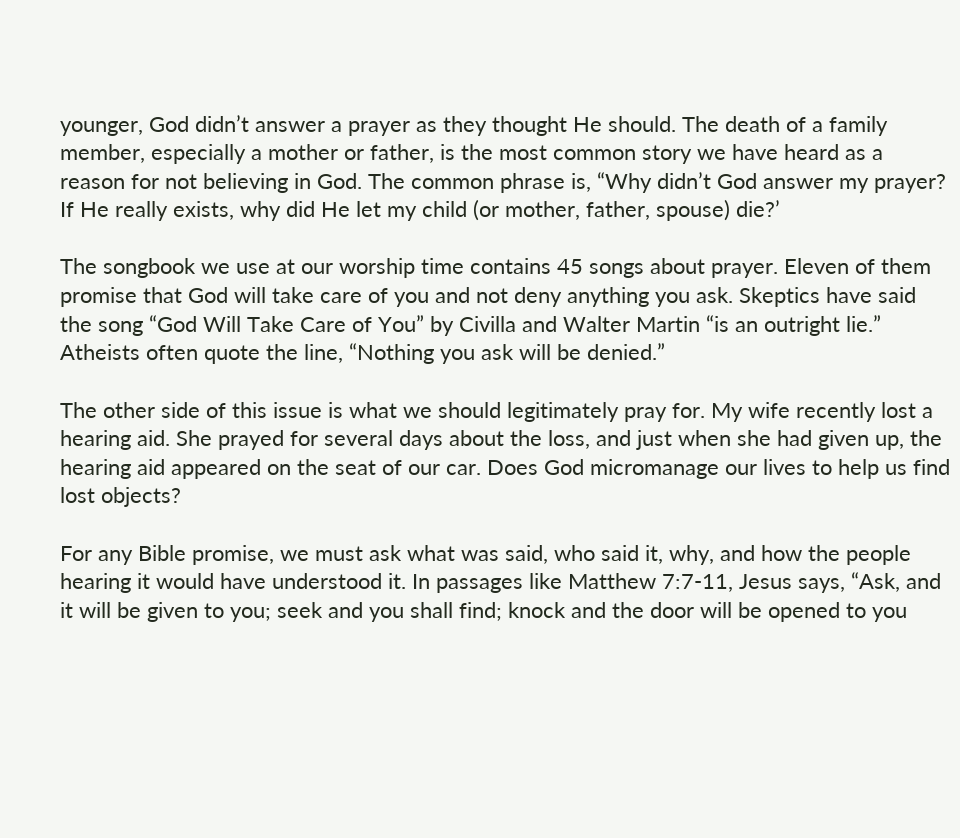younger, God didn’t answer a prayer as they thought He should. The death of a family member, especially a mother or father, is the most common story we have heard as a reason for not believing in God. The common phrase is, “Why didn’t God answer my prayer? If He really exists, why did He let my child (or mother, father, spouse) die?’

The songbook we use at our worship time contains 45 songs about prayer. Eleven of them promise that God will take care of you and not deny anything you ask. Skeptics have said the song “God Will Take Care of You” by Civilla and Walter Martin “is an outright lie.” Atheists often quote the line, “Nothing you ask will be denied.”

The other side of this issue is what we should legitimately pray for. My wife recently lost a hearing aid. She prayed for several days about the loss, and just when she had given up, the hearing aid appeared on the seat of our car. Does God micromanage our lives to help us find lost objects?

For any Bible promise, we must ask what was said, who said it, why, and how the people hearing it would have understood it. In passages like Matthew 7:7-11, Jesus says, “Ask, and it will be given to you; seek and you shall find; knock and the door will be opened to you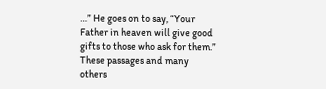…” He goes on to say, “Your Father in heaven will give good gifts to those who ask for them.” These passages and many others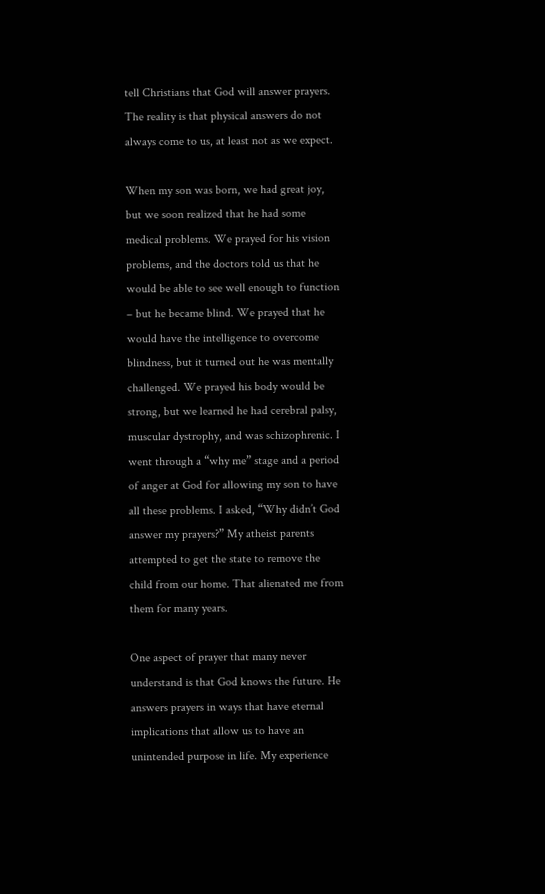tell Christians that God will answer prayers. The reality is that physical answers do not always come to us, at least not as we expect.

When my son was born, we had great joy, but we soon realized that he had some medical problems. We prayed for his vision problems, and the doctors told us that he would be able to see well enough to function – but he became blind. We prayed that he would have the intelligence to overcome blindness, but it turned out he was mentally challenged. We prayed his body would be strong, but we learned he had cerebral palsy, muscular dystrophy, and was schizophrenic. I went through a “why me” stage and a period of anger at God for allowing my son to have all these problems. I asked, “Why didn’t God answer my prayers?” My atheist parents attempted to get the state to remove the child from our home. That alienated me from them for many years.

One aspect of prayer that many never understand is that God knows the future. He answers prayers in ways that have eternal implications that allow us to have an unintended purpose in life. My experience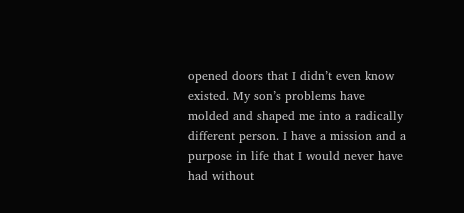opened doors that I didn’t even know existed. My son’s problems have molded and shaped me into a radically different person. I have a mission and a purpose in life that I would never have had without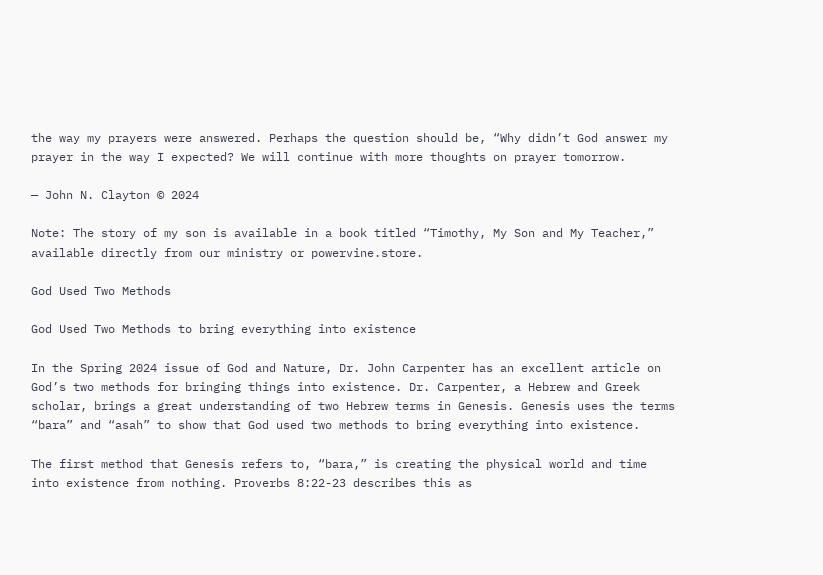the way my prayers were answered. Perhaps the question should be, “Why didn’t God answer my prayer in the way I expected? We will continue with more thoughts on prayer tomorrow.

— John N. Clayton © 2024

Note: The story of my son is available in a book titled “Timothy, My Son and My Teacher,” available directly from our ministry or powervine.store.

God Used Two Methods

God Used Two Methods to bring everything into existence

In the Spring 2024 issue of God and Nature, Dr. John Carpenter has an excellent article on God’s two methods for bringing things into existence. Dr. Carpenter, a Hebrew and Greek scholar, brings a great understanding of two Hebrew terms in Genesis. Genesis uses the terms “bara” and “asah” to show that God used two methods to bring everything into existence.

The first method that Genesis refers to, “bara,” is creating the physical world and time into existence from nothing. Proverbs 8:22-23 describes this as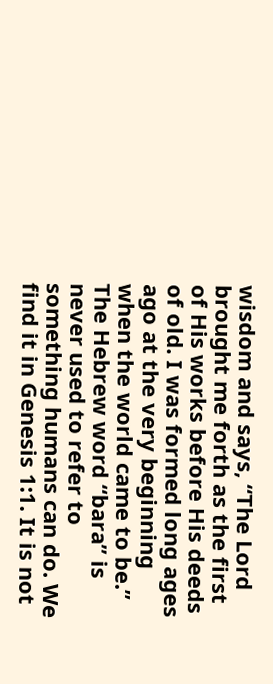wisdom and says, “The Lord brought me forth as the first of His works before His deeds of old. I was formed long ages ago at the very beginning when the world came to be.” The Hebrew word “bara” is never used to refer to something humans can do. We find it in Genesis 1:1. It is not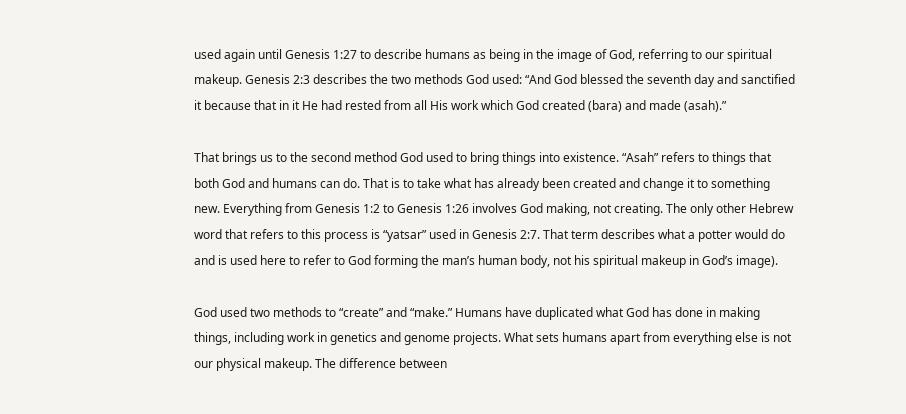used again until Genesis 1:27 to describe humans as being in the image of God, referring to our spiritual makeup. Genesis 2:3 describes the two methods God used: “And God blessed the seventh day and sanctified it because that in it He had rested from all His work which God created (bara) and made (asah).”

That brings us to the second method God used to bring things into existence. “Asah” refers to things that both God and humans can do. That is to take what has already been created and change it to something new. Everything from Genesis 1:2 to Genesis 1:26 involves God making, not creating. The only other Hebrew word that refers to this process is “yatsar” used in Genesis 2:7. That term describes what a potter would do and is used here to refer to God forming the man’s human body, not his spiritual makeup in God’s image).

God used two methods to “create” and “make.” Humans have duplicated what God has done in making things, including work in genetics and genome projects. What sets humans apart from everything else is not our physical makeup. The difference between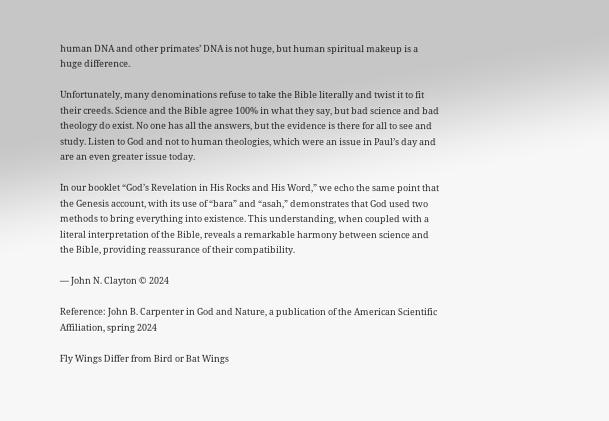human DNA and other primates’ DNA is not huge, but human spiritual makeup is a huge difference.

Unfortunately, many denominations refuse to take the Bible literally and twist it to fit their creeds. Science and the Bible agree 100% in what they say, but bad science and bad theology do exist. No one has all the answers, but the evidence is there for all to see and study. Listen to God and not to human theologies, which were an issue in Paul’s day and are an even greater issue today.

In our booklet “God’s Revelation in His Rocks and His Word,” we echo the same point that the Genesis account, with its use of “bara” and “asah,” demonstrates that God used two methods to bring everything into existence. This understanding, when coupled with a literal interpretation of the Bible, reveals a remarkable harmony between science and the Bible, providing reassurance of their compatibility.

— John N. Clayton © 2024

Reference: John B. Carpenter in God and Nature, a publication of the American Scientific Affiliation, spring 2024

Fly Wings Differ from Bird or Bat Wings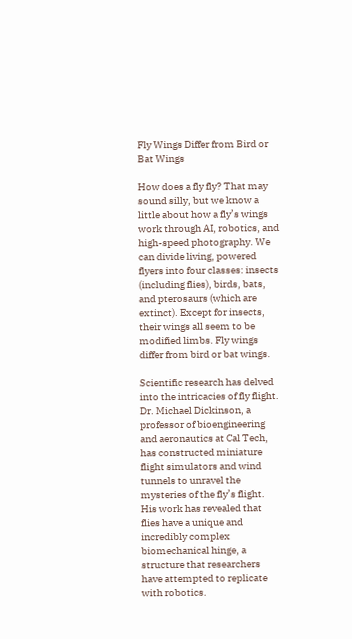Fly Wings Differ from Bird or Bat Wings

How does a fly fly? That may sound silly, but we know a little about how a fly’s wings work through AI, robotics, and high-speed photography. We can divide living, powered flyers into four classes: insects (including flies), birds, bats, and pterosaurs (which are extinct). Except for insects, their wings all seem to be modified limbs. Fly wings differ from bird or bat wings.

Scientific research has delved into the intricacies of fly flight. Dr. Michael Dickinson, a professor of bioengineering and aeronautics at Cal Tech, has constructed miniature flight simulators and wind tunnels to unravel the mysteries of the fly’s flight. His work has revealed that flies have a unique and incredibly complex biomechanical hinge, a structure that researchers have attempted to replicate with robotics.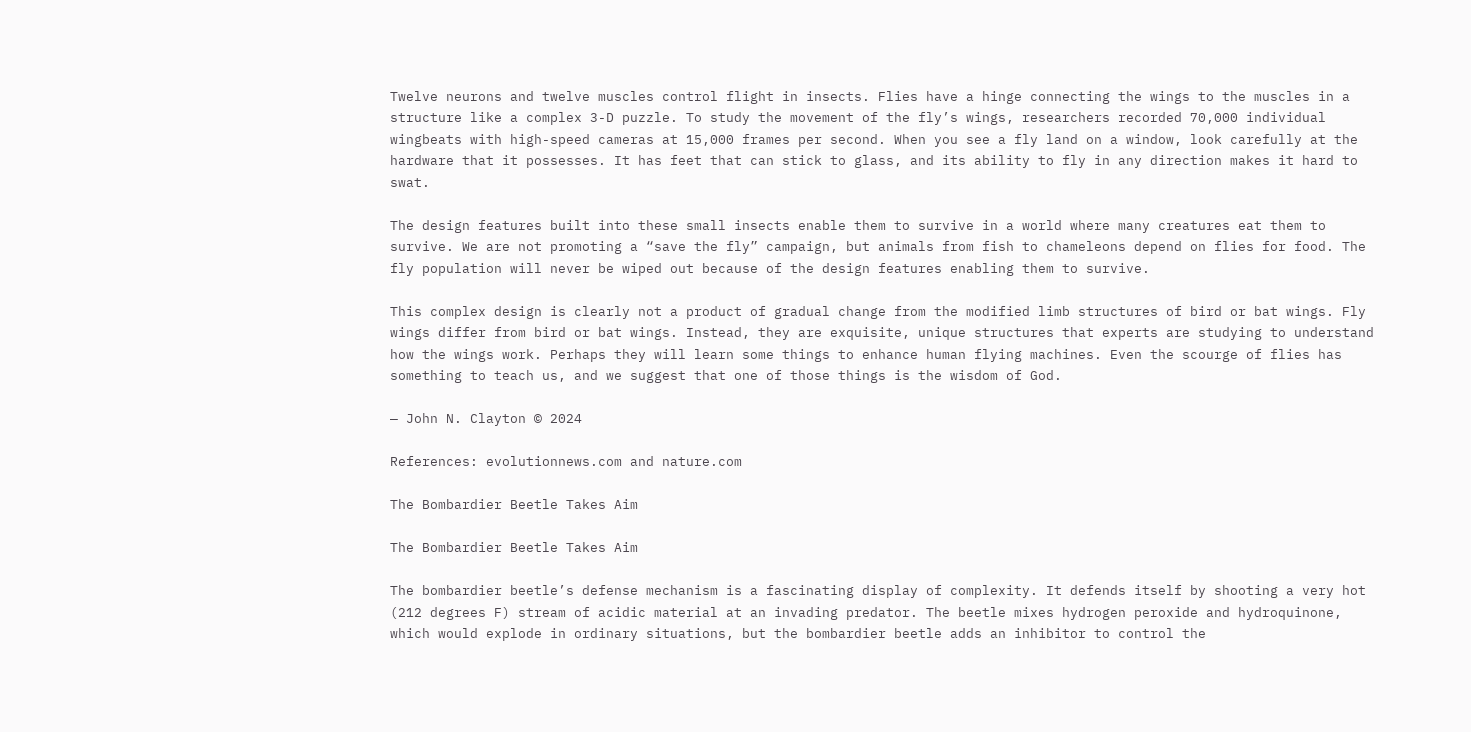Twelve neurons and twelve muscles control flight in insects. Flies have a hinge connecting the wings to the muscles in a structure like a complex 3-D puzzle. To study the movement of the fly’s wings, researchers recorded 70,000 individual wingbeats with high-speed cameras at 15,000 frames per second. When you see a fly land on a window, look carefully at the hardware that it possesses. It has feet that can stick to glass, and its ability to fly in any direction makes it hard to swat.

The design features built into these small insects enable them to survive in a world where many creatures eat them to survive. We are not promoting a “save the fly” campaign, but animals from fish to chameleons depend on flies for food. The fly population will never be wiped out because of the design features enabling them to survive.

This complex design is clearly not a product of gradual change from the modified limb structures of bird or bat wings. Fly wings differ from bird or bat wings. Instead, they are exquisite, unique structures that experts are studying to understand how the wings work. Perhaps they will learn some things to enhance human flying machines. Even the scourge of flies has something to teach us, and we suggest that one of those things is the wisdom of God.

— John N. Clayton © 2024

References: evolutionnews.com and nature.com

The Bombardier Beetle Takes Aim

The Bombardier Beetle Takes Aim

The bombardier beetle’s defense mechanism is a fascinating display of complexity. It defends itself by shooting a very hot (212 degrees F) stream of acidic material at an invading predator. The beetle mixes hydrogen peroxide and hydroquinone, which would explode in ordinary situations, but the bombardier beetle adds an inhibitor to control the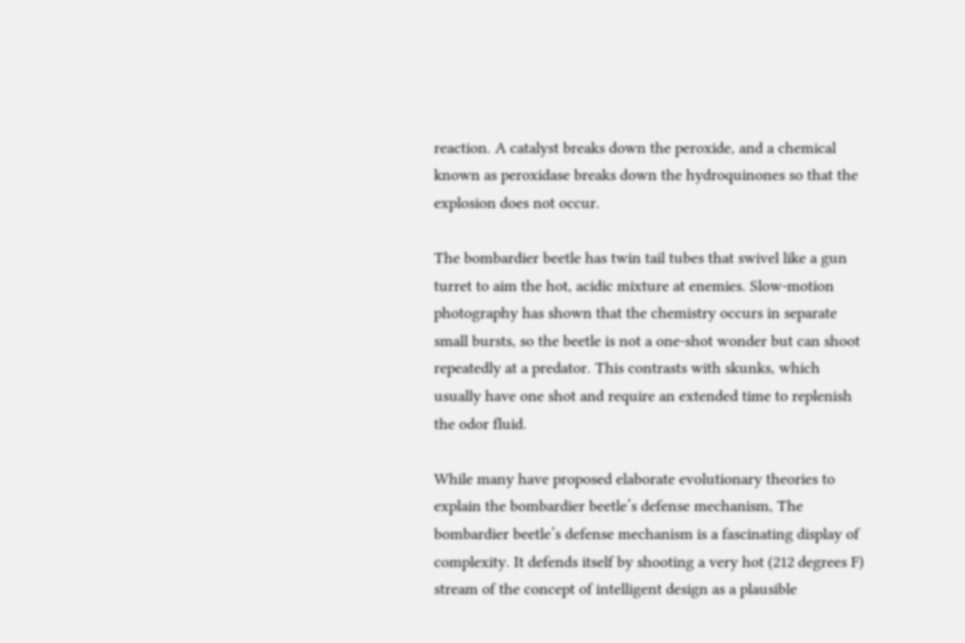reaction. A catalyst breaks down the peroxide, and a chemical known as peroxidase breaks down the hydroquinones so that the explosion does not occur.

The bombardier beetle has twin tail tubes that swivel like a gun turret to aim the hot, acidic mixture at enemies. Slow-motion photography has shown that the chemistry occurs in separate small bursts, so the beetle is not a one-shot wonder but can shoot repeatedly at a predator. This contrasts with skunks, which usually have one shot and require an extended time to replenish the odor fluid.

While many have proposed elaborate evolutionary theories to explain the bombardier beetle’s defense mechanism, The bombardier beetle’s defense mechanism is a fascinating display of complexity. It defends itself by shooting a very hot (212 degrees F) stream of the concept of intelligent design as a plausible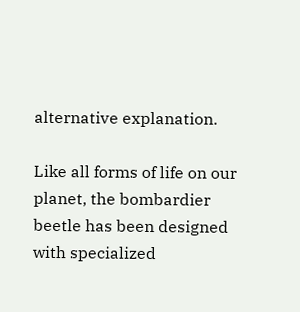alternative explanation.

Like all forms of life on our planet, the bombardier beetle has been designed with specialized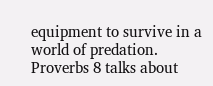equipment to survive in a world of predation. Proverbs 8 talks about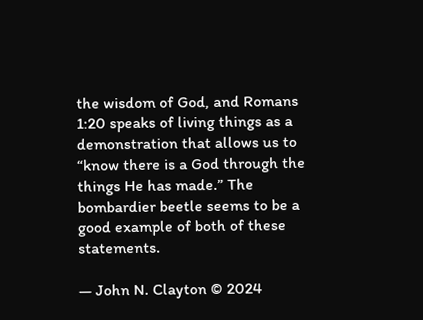the wisdom of God, and Romans 1:20 speaks of living things as a demonstration that allows us to “know there is a God through the things He has made.” The bombardier beetle seems to be a good example of both of these statements.

— John N. Clayton © 2024